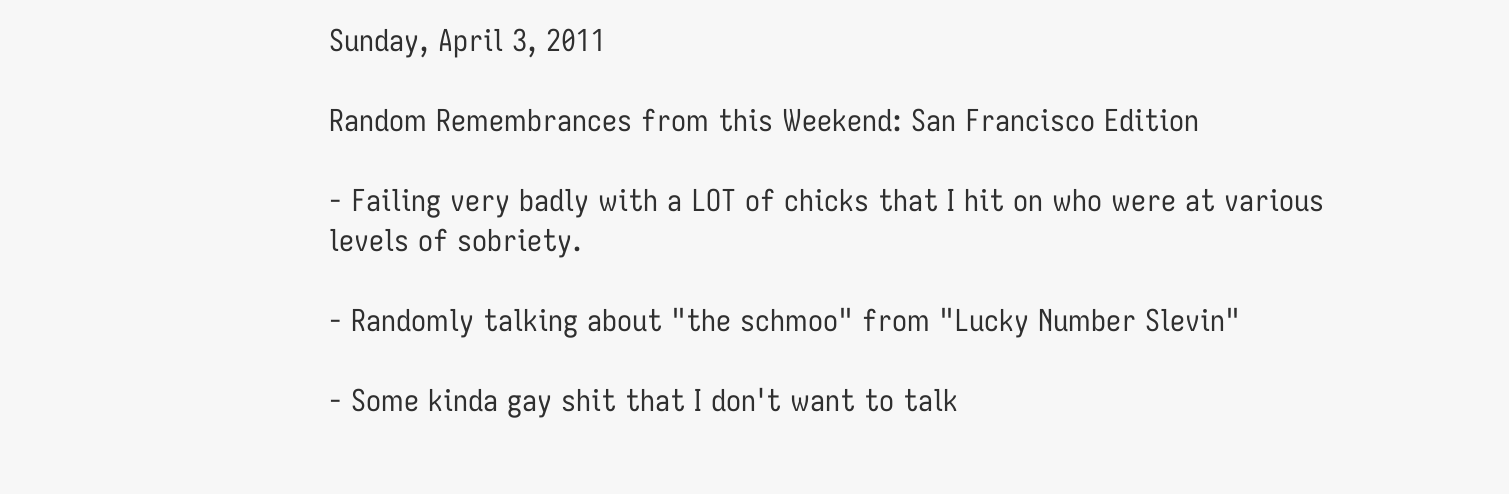Sunday, April 3, 2011

Random Remembrances from this Weekend: San Francisco Edition

- Failing very badly with a LOT of chicks that I hit on who were at various levels of sobriety.

- Randomly talking about "the schmoo" from "Lucky Number Slevin"

- Some kinda gay shit that I don't want to talk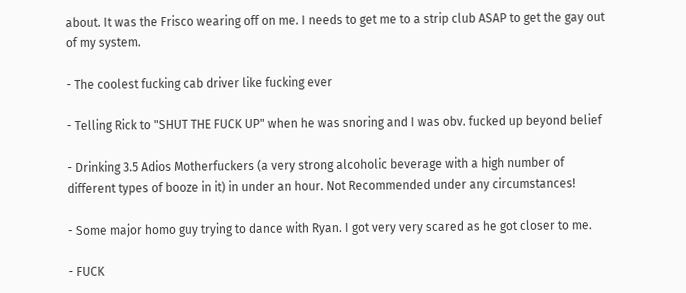about. It was the Frisco wearing off on me. I needs to get me to a strip club ASAP to get the gay out of my system.

- The coolest fucking cab driver like fucking ever

- Telling Rick to "SHUT THE FUCK UP" when he was snoring and I was obv. fucked up beyond belief

- Drinking 3.5 Adios Motherfuckers (a very strong alcoholic beverage with a high number of different types of booze in it) in under an hour. Not Recommended under any circumstances!

- Some major homo guy trying to dance with Ryan. I got very very scared as he got closer to me.

- FUCK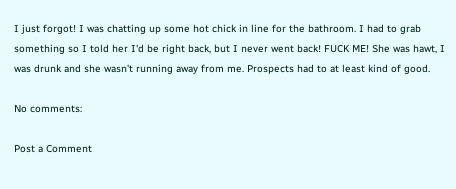I just forgot! I was chatting up some hot chick in line for the bathroom. I had to grab something so I told her I'd be right back, but I never went back! FUCK ME! She was hawt, I was drunk and she wasn't running away from me. Prospects had to at least kind of good.

No comments:

Post a Comment